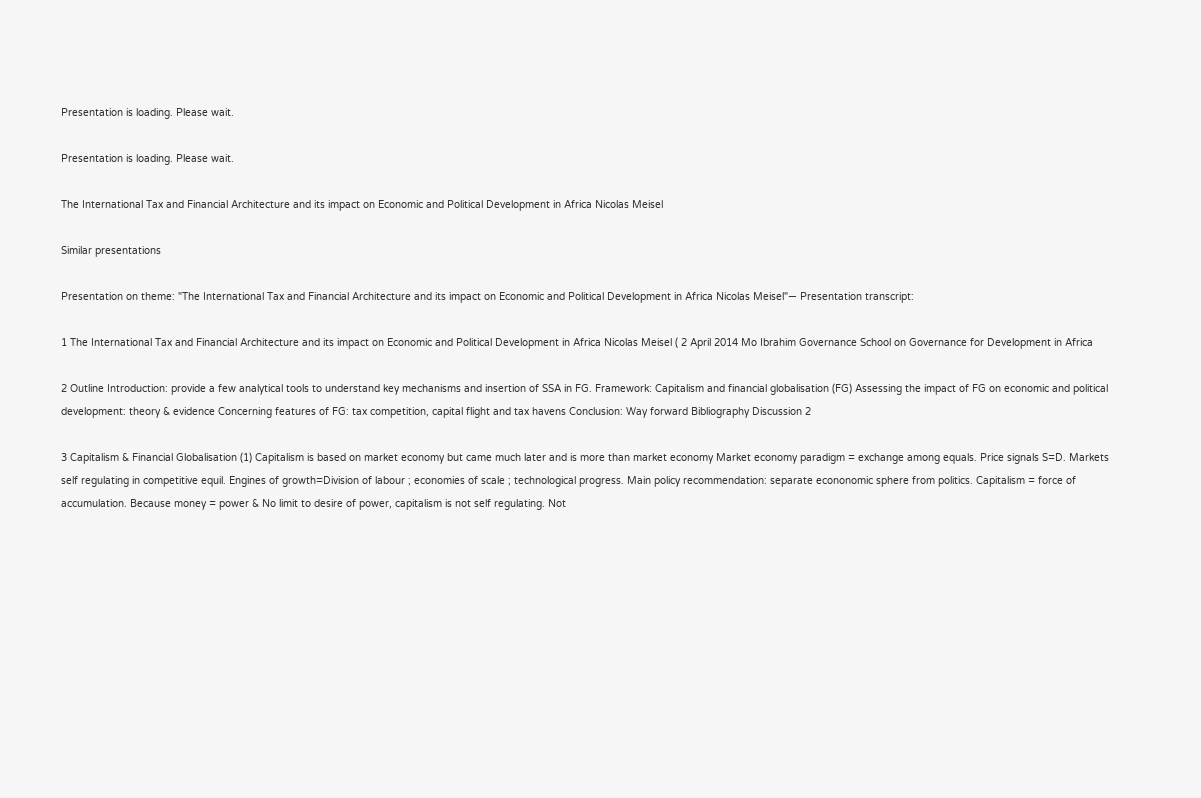Presentation is loading. Please wait.

Presentation is loading. Please wait.

The International Tax and Financial Architecture and its impact on Economic and Political Development in Africa Nicolas Meisel

Similar presentations

Presentation on theme: "The International Tax and Financial Architecture and its impact on Economic and Political Development in Africa Nicolas Meisel"— Presentation transcript:

1 The International Tax and Financial Architecture and its impact on Economic and Political Development in Africa Nicolas Meisel ( 2 April 2014 Mo Ibrahim Governance School on Governance for Development in Africa

2 Outline Introduction: provide a few analytical tools to understand key mechanisms and insertion of SSA in FG. Framework: Capitalism and financial globalisation (FG) Assessing the impact of FG on economic and political development: theory & evidence Concerning features of FG: tax competition, capital flight and tax havens Conclusion: Way forward Bibliography Discussion 2

3 Capitalism & Financial Globalisation (1) Capitalism is based on market economy but came much later and is more than market economy Market economy paradigm = exchange among equals. Price signals S=D. Markets self regulating in competitive equil. Engines of growth=Division of labour ; economies of scale ; technological progress. Main policy recommendation: separate econonomic sphere from politics. Capitalism = force of accumulation. Because money = power & No limit to desire of power, capitalism is not self regulating. Not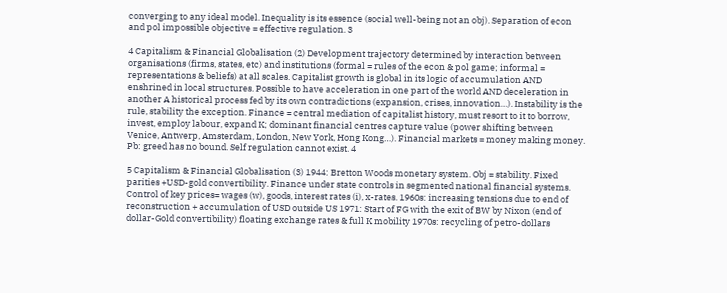converging to any ideal model. Inequality is its essence (social well-being not an obj). Separation of econ and pol impossible objective = effective regulation. 3

4 Capitalism & Financial Globalisation (2) Development trajectory determined by interaction between organisations (firms, states, etc) and institutions (formal = rules of the econ & pol game; informal = representations & beliefs) at all scales. Capitalist growth is global in its logic of accumulation AND enshrined in local structures. Possible to have acceleration in one part of the world AND deceleration in another A historical process fed by its own contradictions (expansion, crises, innovation…). Instability is the rule, stability the exception. Finance = central mediation of capitalist history, must resort to it to borrow, invest, employ labour, expand K; dominant financial centres capture value (power shifting between Venice, Antwerp, Amsterdam, London, New York, Hong Kong…). Financial markets = money making money. Pb: greed has no bound. Self regulation cannot exist. 4

5 Capitalism & Financial Globalisation (3) 1944: Bretton Woods monetary system. Obj = stability. Fixed parities +USD-gold convertibility. Finance under state controls in segmented national financial systems. Control of key prices= wages (w), goods, interest rates (i), x-rates. 1960s: increasing tensions due to end of reconstruction + accumulation of USD outside US 1971: Start of FG with the exit of BW by Nixon (end of dollar-Gold convertibility) floating exchange rates & full K mobility 1970s: recycling of petro-dollars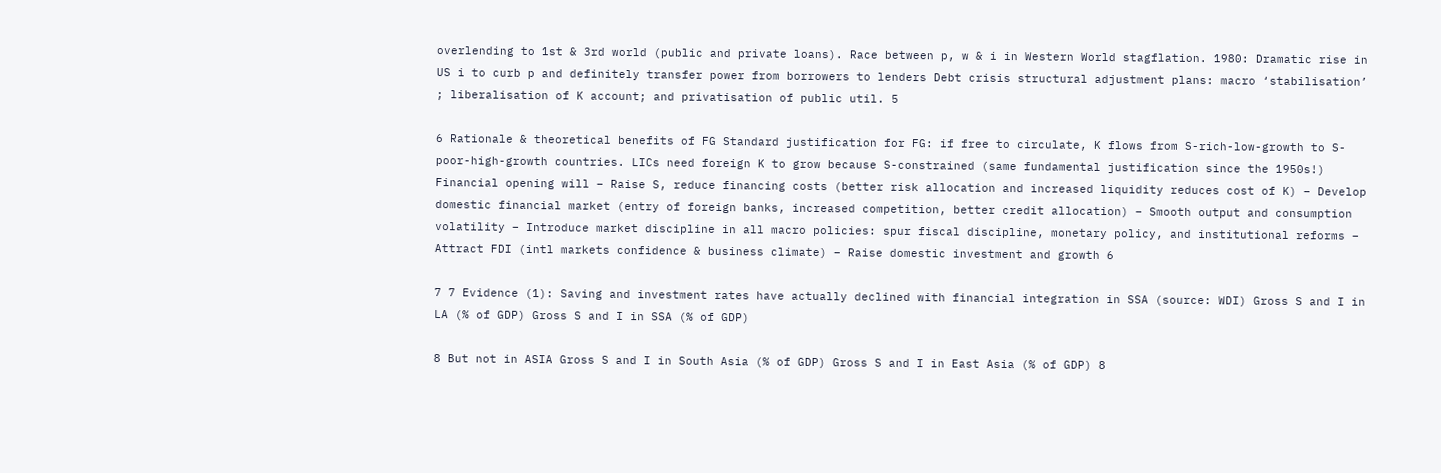overlending to 1st & 3rd world (public and private loans). Race between p, w & i in Western World stagflation. 1980: Dramatic rise in US i to curb p and definitely transfer power from borrowers to lenders Debt crisis structural adjustment plans: macro ‘stabilisation’ ; liberalisation of K account; and privatisation of public util. 5

6 Rationale & theoretical benefits of FG Standard justification for FG: if free to circulate, K flows from S-rich-low-growth to S-poor-high-growth countries. LICs need foreign K to grow because S-constrained (same fundamental justification since the 1950s!) Financial opening will – Raise S, reduce financing costs (better risk allocation and increased liquidity reduces cost of K) – Develop domestic financial market (entry of foreign banks, increased competition, better credit allocation) – Smooth output and consumption volatility – Introduce market discipline in all macro policies: spur fiscal discipline, monetary policy, and institutional reforms – Attract FDI (intl markets confidence & business climate) – Raise domestic investment and growth 6

7 7 Evidence (1): Saving and investment rates have actually declined with financial integration in SSA (source: WDI) Gross S and I in LA (% of GDP) Gross S and I in SSA (% of GDP)

8 But not in ASIA Gross S and I in South Asia (% of GDP) Gross S and I in East Asia (% of GDP) 8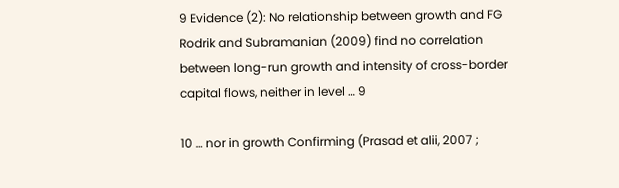9 Evidence (2): No relationship between growth and FG Rodrik and Subramanian (2009) find no correlation between long-run growth and intensity of cross-border capital flows, neither in level … 9

10 … nor in growth Confirming (Prasad et alii, 2007 ;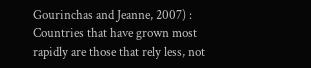Gourinchas and Jeanne, 2007) : Countries that have grown most rapidly are those that rely less, not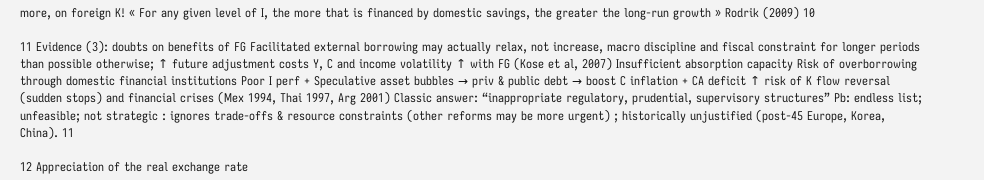more, on foreign K! « For any given level of I, the more that is financed by domestic savings, the greater the long-run growth » Rodrik (2009) 10

11 Evidence (3): doubts on benefits of FG Facilitated external borrowing may actually relax, not increase, macro discipline and fiscal constraint for longer periods than possible otherwise; ↑ future adjustment costs Y, C and income volatility ↑ with FG (Kose et al, 2007) Insufficient absorption capacity Risk of overborrowing through domestic financial institutions Poor I perf + Speculative asset bubbles → priv & public debt → boost C inflation + CA deficit ↑ risk of K flow reversal (sudden stops) and financial crises (Mex 1994, Thai 1997, Arg 2001) Classic answer: “inappropriate regulatory, prudential, supervisory structures” Pb: endless list; unfeasible; not strategic : ignores trade-offs & resource constraints (other reforms may be more urgent) ; historically unjustified (post-45 Europe, Korea, China). 11

12 Appreciation of the real exchange rate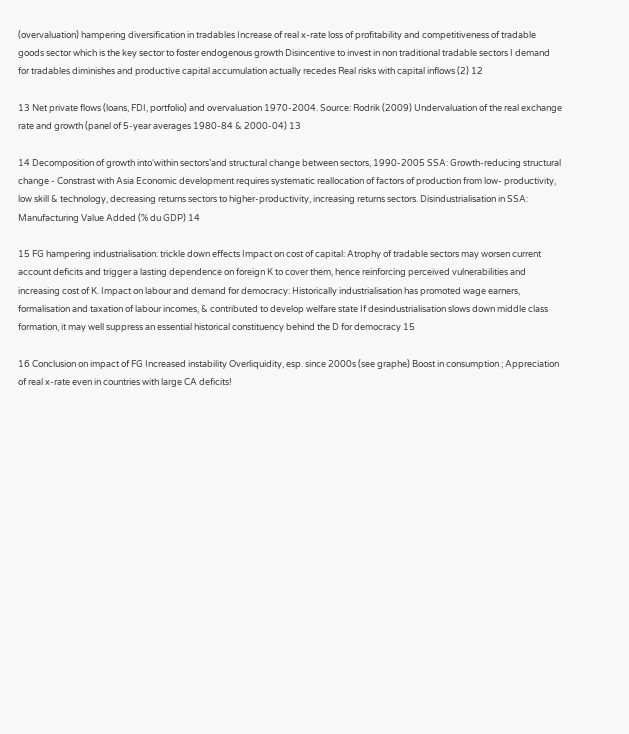(overvaluation) hampering diversification in tradables Increase of real x-rate loss of profitability and competitiveness of tradable goods sector which is the key sector to foster endogenous growth Disincentive to invest in non traditional tradable sectors I demand for tradables diminishes and productive capital accumulation actually recedes Real risks with capital inflows (2) 12

13 Net private flows (loans, FDI, portfolio) and overvaluation 1970-2004. Source: Rodrik (2009) Undervaluation of the real exchange rate and growth (panel of 5-year averages 1980-84 & 2000-04) 13

14 Decomposition of growth into‘within sectors’and structural change between sectors, 1990-2005 SSA: Growth-reducing structural change - Constrast with Asia Economic development requires systematic reallocation of factors of production from low- productivity, low skill & technology, decreasing returns sectors to higher-productivity, increasing returns sectors. Disindustrialisation in SSA: Manufacturing Value Added (% du GDP) 14

15 FG hampering industrialisation: trickle down effects Impact on cost of capital: Atrophy of tradable sectors may worsen current account deficits and trigger a lasting dependence on foreign K to cover them, hence reinforcing perceived vulnerabilities and increasing cost of K. Impact on labour and demand for democracy: Historically industrialisation has promoted wage earners, formalisation and taxation of labour incomes, & contributed to develop welfare state If desindustrialisation slows down middle class formation, it may well suppress an essential historical constituency behind the D for democracy 15

16 Conclusion on impact of FG Increased instability Overliquidity, esp. since 2000s (see graphe) Boost in consumption ; Appreciation of real x-rate even in countries with large CA deficits!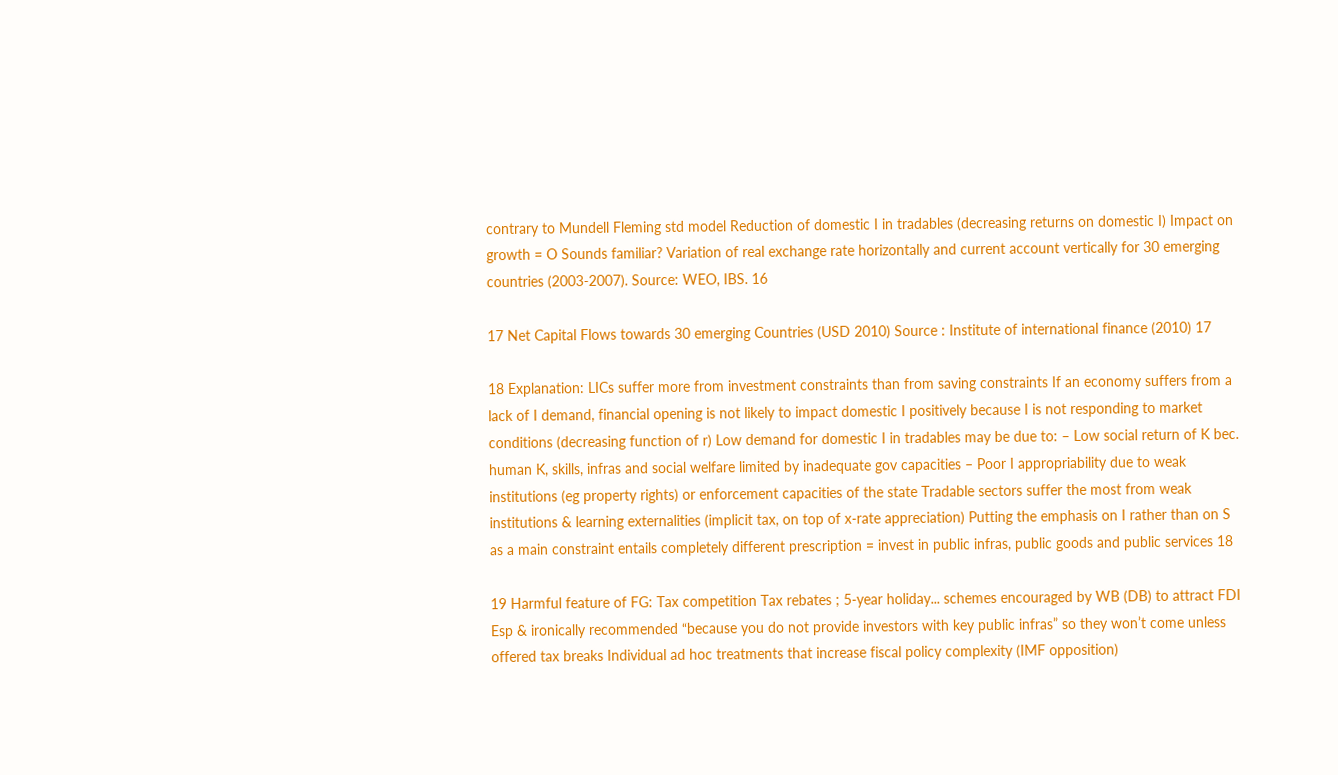contrary to Mundell Fleming std model Reduction of domestic I in tradables (decreasing returns on domestic I) Impact on growth = O Sounds familiar? Variation of real exchange rate horizontally and current account vertically for 30 emerging countries (2003-2007). Source: WEO, IBS. 16

17 Net Capital Flows towards 30 emerging Countries (USD 2010) Source : Institute of international finance (2010) 17

18 Explanation: LICs suffer more from investment constraints than from saving constraints If an economy suffers from a lack of I demand, financial opening is not likely to impact domestic I positively because I is not responding to market conditions (decreasing function of r) Low demand for domestic I in tradables may be due to: – Low social return of K bec. human K, skills, infras and social welfare limited by inadequate gov capacities – Poor I appropriability due to weak institutions (eg property rights) or enforcement capacities of the state Tradable sectors suffer the most from weak institutions & learning externalities (implicit tax, on top of x-rate appreciation) Putting the emphasis on I rather than on S as a main constraint entails completely different prescription = invest in public infras, public goods and public services 18

19 Harmful feature of FG: Tax competition Tax rebates ; 5-year holiday... schemes encouraged by WB (DB) to attract FDI Esp & ironically recommended “because you do not provide investors with key public infras” so they won’t come unless offered tax breaks Individual ad hoc treatments that increase fiscal policy complexity (IMF opposition)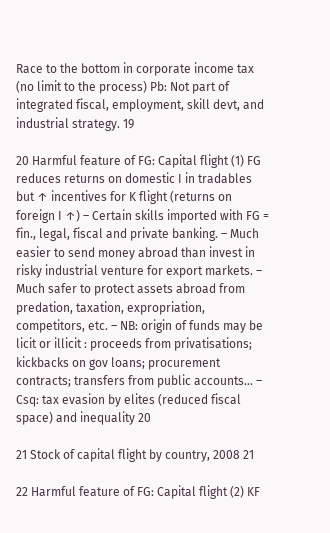Race to the bottom in corporate income tax (no limit to the process) Pb: Not part of integrated fiscal, employment, skill devt, and industrial strategy. 19

20 Harmful feature of FG: Capital flight (1) FG reduces returns on domestic I in tradables but ↑ incentives for K flight (returns on foreign I ↑) – Certain skills imported with FG = fin., legal, fiscal and private banking. – Much easier to send money abroad than invest in risky industrial venture for export markets. – Much safer to protect assets abroad from predation, taxation, expropriation, competitors, etc. – NB: origin of funds may be licit or illicit : proceeds from privatisations; kickbacks on gov loans; procurement contracts; transfers from public accounts… – Csq: tax evasion by elites (reduced fiscal space) and inequality 20

21 Stock of capital flight by country, 2008 21

22 Harmful feature of FG: Capital flight (2) KF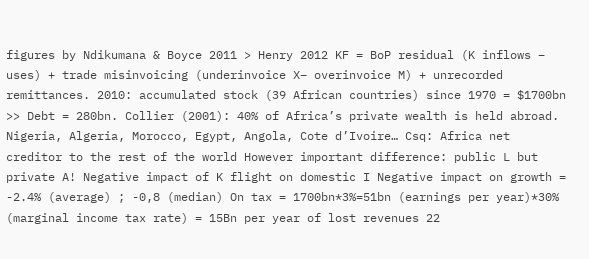figures by Ndikumana & Boyce 2011 > Henry 2012 KF = BoP residual (K inflows – uses) + trade misinvoicing (underinvoice X– overinvoice M) + unrecorded remittances. 2010: accumulated stock (39 African countries) since 1970 = $1700bn >> Debt = 280bn. Collier (2001): 40% of Africa’s private wealth is held abroad. Nigeria, Algeria, Morocco, Egypt, Angola, Cote d’Ivoire… Csq: Africa net creditor to the rest of the world However important difference: public L but private A! Negative impact of K flight on domestic I Negative impact on growth = -2.4% (average) ; -0,8 (median) On tax = 1700bn*3%=51bn (earnings per year)*30% (marginal income tax rate) = 15Bn per year of lost revenues 22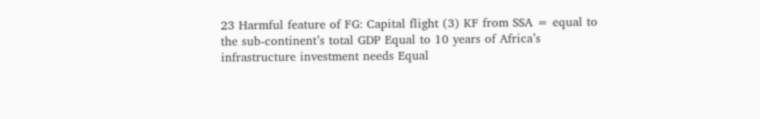23 Harmful feature of FG: Capital flight (3) KF from SSA = equal to the sub-continent’s total GDP Equal to 10 years of Africa’s infrastructure investment needs Equal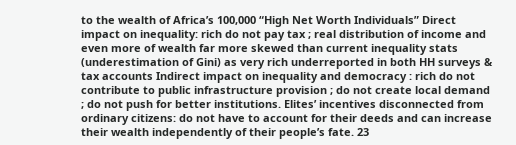to the wealth of Africa’s 100,000 “High Net Worth Individuals” Direct impact on inequality: rich do not pay tax ; real distribution of income and even more of wealth far more skewed than current inequality stats (underestimation of Gini) as very rich underreported in both HH surveys & tax accounts Indirect impact on inequality and democracy : rich do not contribute to public infrastructure provision ; do not create local demand ; do not push for better institutions. Elites’ incentives disconnected from ordinary citizens: do not have to account for their deeds and can increase their wealth independently of their people’s fate. 23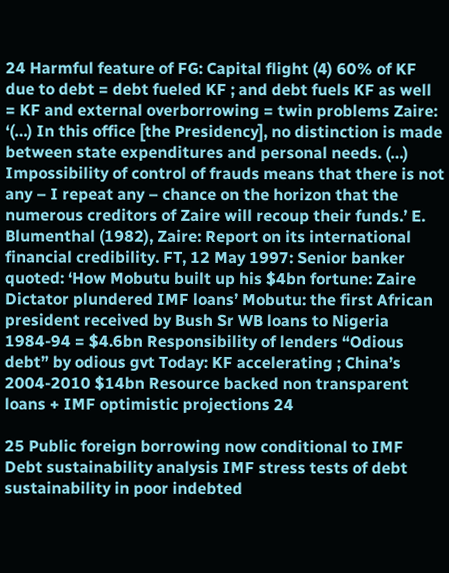24 Harmful feature of FG: Capital flight (4) 60% of KF due to debt = debt fueled KF ; and debt fuels KF as well = KF and external overborrowing = twin problems Zaire: ‘(…) In this office [the Presidency], no distinction is made between state expenditures and personal needs. (…) Impossibility of control of frauds means that there is not any – I repeat any – chance on the horizon that the numerous creditors of Zaire will recoup their funds.’ E. Blumenthal (1982), Zaire: Report on its international financial credibility. FT, 12 May 1997: Senior banker quoted: ‘How Mobutu built up his $4bn fortune: Zaire Dictator plundered IMF loans’ Mobutu: the first African president received by Bush Sr WB loans to Nigeria 1984-94 = $4.6bn Responsibility of lenders “Odious debt” by odious gvt Today: KF accelerating ; China’s 2004-2010 $14bn Resource backed non transparent loans + IMF optimistic projections 24

25 Public foreign borrowing now conditional to IMF Debt sustainability analysis IMF stress tests of debt sustainability in poor indebted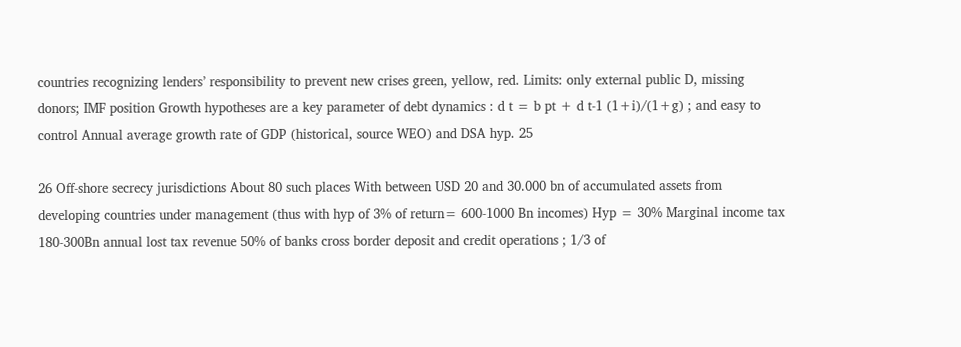countries recognizing lenders’ responsibility to prevent new crises green, yellow, red. Limits: only external public D, missing donors; IMF position Growth hypotheses are a key parameter of debt dynamics : d t = b pt + d t-1 (1+i)/(1+g) ; and easy to control Annual average growth rate of GDP (historical, source WEO) and DSA hyp. 25

26 Off-shore secrecy jurisdictions About 80 such places With between USD 20 and 30.000 bn of accumulated assets from developing countries under management (thus with hyp of 3% of return= 600-1000 Bn incomes) Hyp = 30% Marginal income tax 180-300Bn annual lost tax revenue 50% of banks cross border deposit and credit operations ; 1/3 of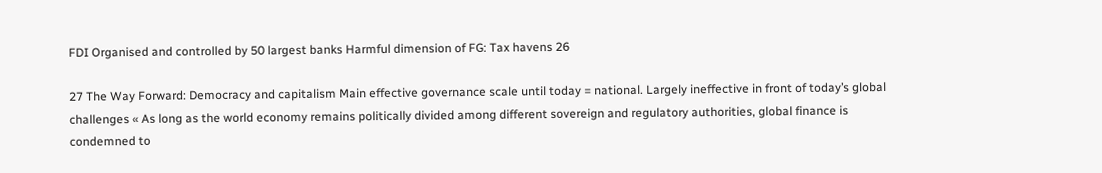FDI Organised and controlled by 50 largest banks Harmful dimension of FG: Tax havens 26

27 The Way Forward: Democracy and capitalism Main effective governance scale until today = national. Largely ineffective in front of today’s global challenges « As long as the world economy remains politically divided among different sovereign and regulatory authorities, global finance is condemned to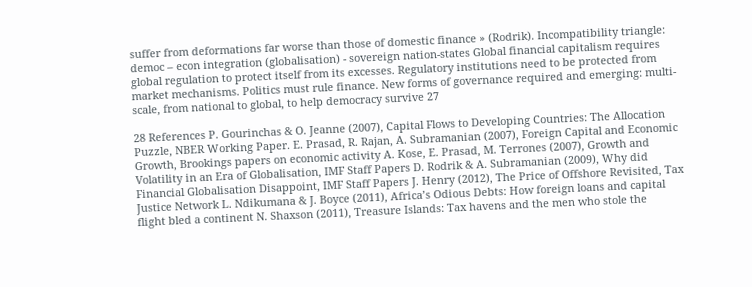suffer from deformations far worse than those of domestic finance » (Rodrik). Incompatibility triangle: democ – econ integration (globalisation) - sovereign nation-states Global financial capitalism requires global regulation to protect itself from its excesses. Regulatory institutions need to be protected from market mechanisms. Politics must rule finance. New forms of governance required and emerging: multi- scale, from national to global, to help democracy survive 27

28 References P. Gourinchas & O. Jeanne (2007), Capital Flows to Developing Countries: The Allocation Puzzle, NBER Working Paper. E. Prasad, R. Rajan, A. Subramanian (2007), Foreign Capital and Economic Growth, Brookings papers on economic activity A. Kose, E. Prasad, M. Terrones (2007), Growth and Volatility in an Era of Globalisation, IMF Staff Papers D. Rodrik & A. Subramanian (2009), Why did Financial Globalisation Disappoint, IMF Staff Papers J. Henry (2012), The Price of Offshore Revisited, Tax Justice Network L. Ndikumana & J. Boyce (2011), Africa’s Odious Debts: How foreign loans and capital flight bled a continent N. Shaxson (2011), Treasure Islands: Tax havens and the men who stole the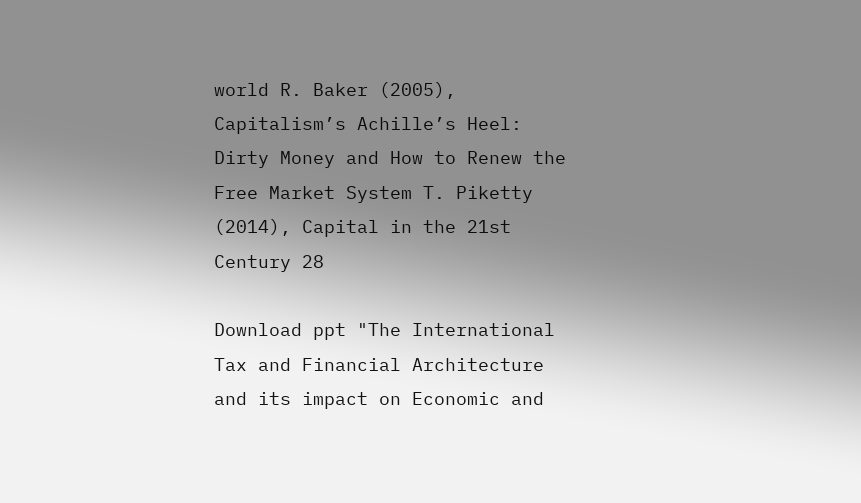world R. Baker (2005), Capitalism’s Achille’s Heel: Dirty Money and How to Renew the Free Market System T. Piketty (2014), Capital in the 21st Century 28

Download ppt "The International Tax and Financial Architecture and its impact on Economic and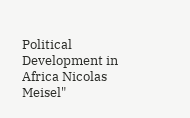Political Development in Africa Nicolas Meisel"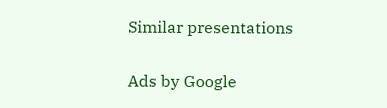Similar presentations

Ads by Google